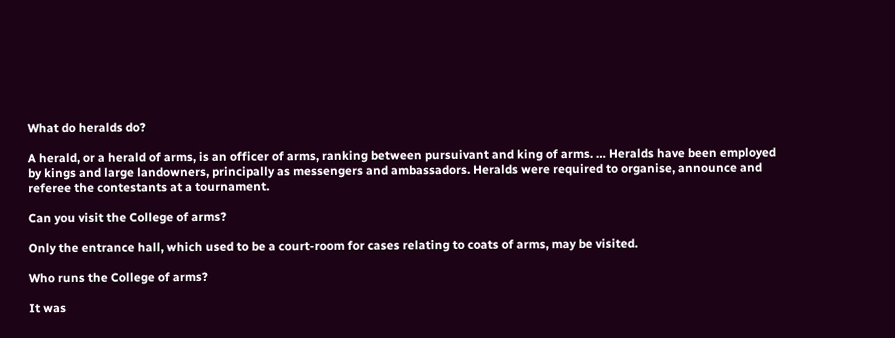What do heralds do?

A herald, or a herald of arms, is an officer of arms, ranking between pursuivant and king of arms. … Heralds have been employed by kings and large landowners, principally as messengers and ambassadors. Heralds were required to organise, announce and referee the contestants at a tournament.

Can you visit the College of arms?

Only the entrance hall, which used to be a court-room for cases relating to coats of arms, may be visited.

Who runs the College of arms?

It was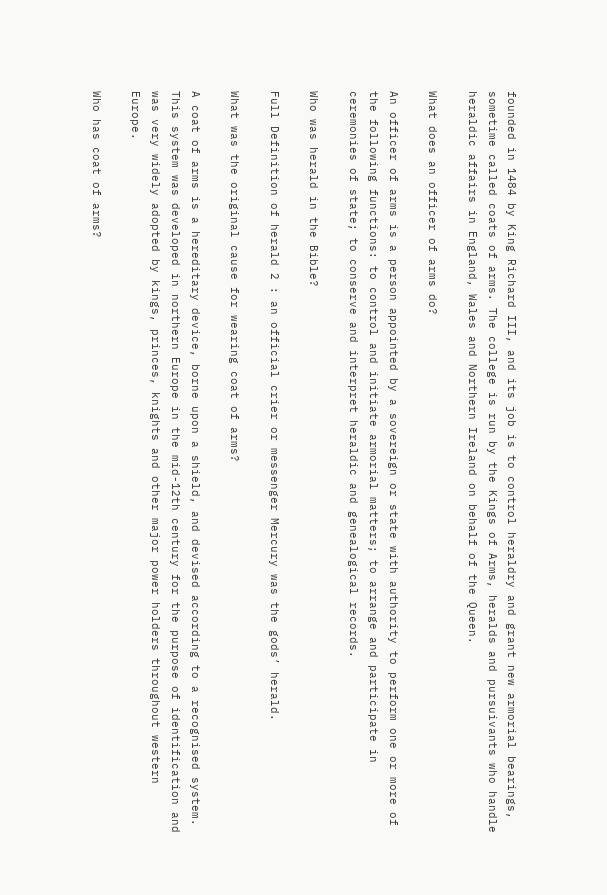founded in 1484 by King Richard III, and its job is to control heraldry and grant new armorial bearings, sometime called coats of arms. The college is run by the Kings of Arms, heralds and pursuivants who handle heraldic affairs in England, Wales and Northern Ireland on behalf of the Queen.

What does an officer of arms do?

An officer of arms is a person appointed by a sovereign or state with authority to perform one or more of the following functions: to control and initiate armorial matters; to arrange and participate in ceremonies of state; to conserve and interpret heraldic and genealogical records.

Who was herald in the Bible?

Full Definition of herald 2 : an official crier or messenger Mercury was the gods’ herald.

What was the original cause for wearing coat of arms?

A coat of arms is a hereditary device, borne upon a shield, and devised according to a recognised system. This system was developed in northern Europe in the mid-12th century for the purpose of identification and was very widely adopted by kings, princes, knights and other major power holders throughout western Europe.

Who has coat of arms?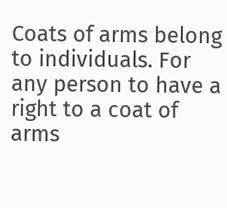Coats of arms belong to individuals. For any person to have a right to a coat of arms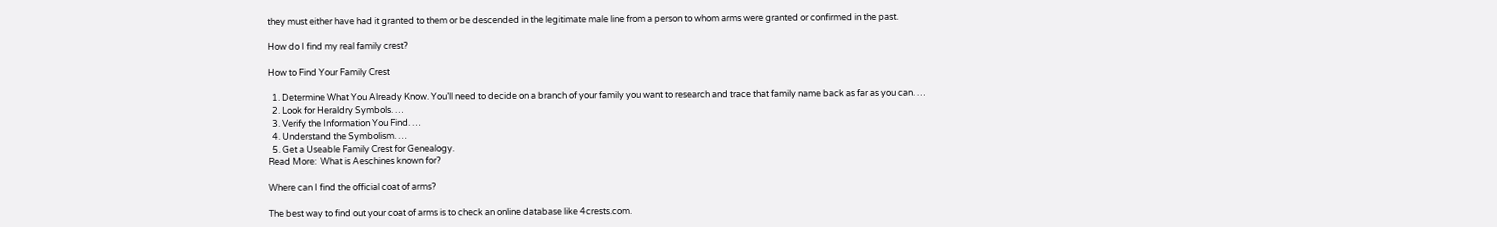they must either have had it granted to them or be descended in the legitimate male line from a person to whom arms were granted or confirmed in the past.

How do I find my real family crest?

How to Find Your Family Crest

  1. Determine What You Already Know. You’ll need to decide on a branch of your family you want to research and trace that family name back as far as you can. …
  2. Look for Heraldry Symbols. …
  3. Verify the Information You Find. …
  4. Understand the Symbolism. …
  5. Get a Useable Family Crest for Genealogy.
Read More:  What is Aeschines known for?

Where can I find the official coat of arms?

The best way to find out your coat of arms is to check an online database like 4crests.com.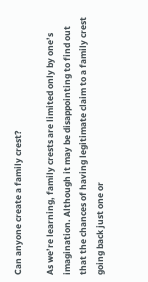Can anyone create a family crest?

As we’re learning, family crests are limited only by one’s imagination. Although it may be disappointing to find out that the chances of having legitimate claim to a family crest going back just one or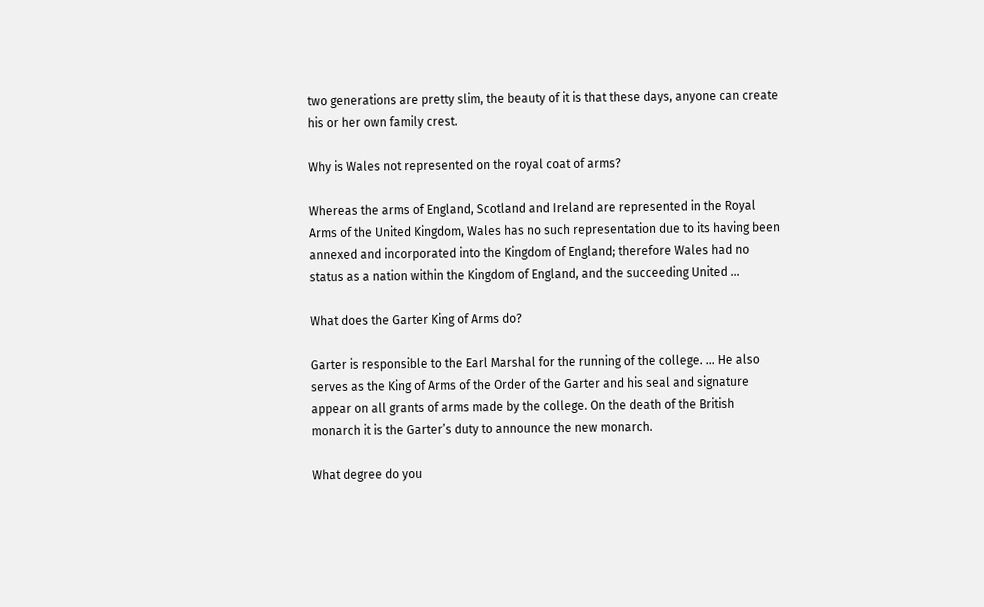two generations are pretty slim, the beauty of it is that these days, anyone can create his or her own family crest.

Why is Wales not represented on the royal coat of arms?

Whereas the arms of England, Scotland and Ireland are represented in the Royal Arms of the United Kingdom, Wales has no such representation due to its having been annexed and incorporated into the Kingdom of England; therefore Wales had no status as a nation within the Kingdom of England, and the succeeding United …

What does the Garter King of Arms do?

Garter is responsible to the Earl Marshal for the running of the college. … He also serves as the King of Arms of the Order of the Garter and his seal and signature appear on all grants of arms made by the college. On the death of the British monarch it is the Garter’s duty to announce the new monarch.

What degree do you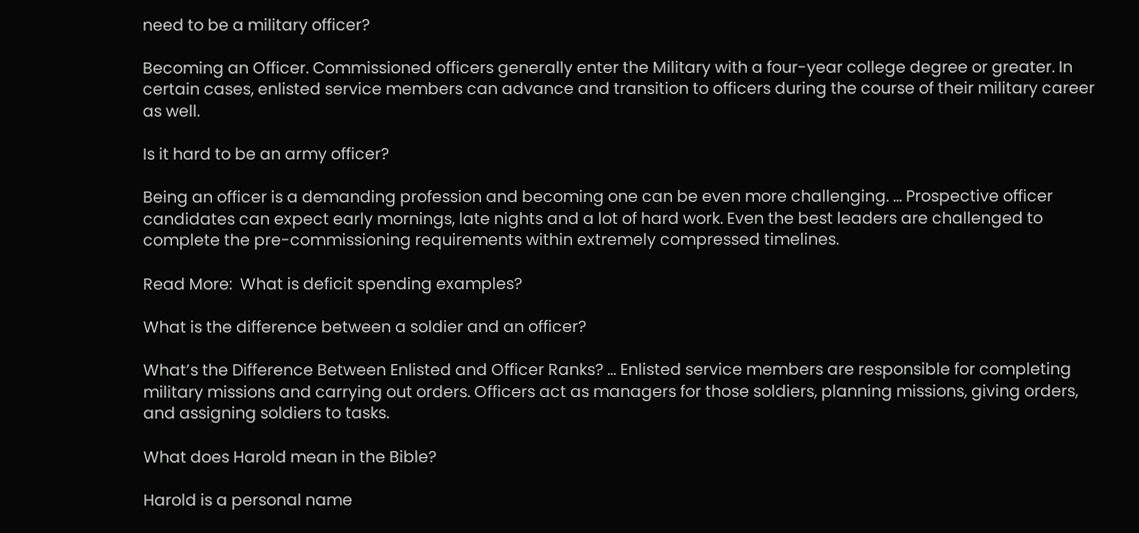need to be a military officer?

Becoming an Officer. Commissioned officers generally enter the Military with a four-year college degree or greater. In certain cases, enlisted service members can advance and transition to officers during the course of their military career as well.

Is it hard to be an army officer?

Being an officer is a demanding profession and becoming one can be even more challenging. … Prospective officer candidates can expect early mornings, late nights and a lot of hard work. Even the best leaders are challenged to complete the pre-commissioning requirements within extremely compressed timelines.

Read More:  What is deficit spending examples?

What is the difference between a soldier and an officer?

What’s the Difference Between Enlisted and Officer Ranks? … Enlisted service members are responsible for completing military missions and carrying out orders. Officers act as managers for those soldiers, planning missions, giving orders, and assigning soldiers to tasks.

What does Harold mean in the Bible?

Harold is a personal name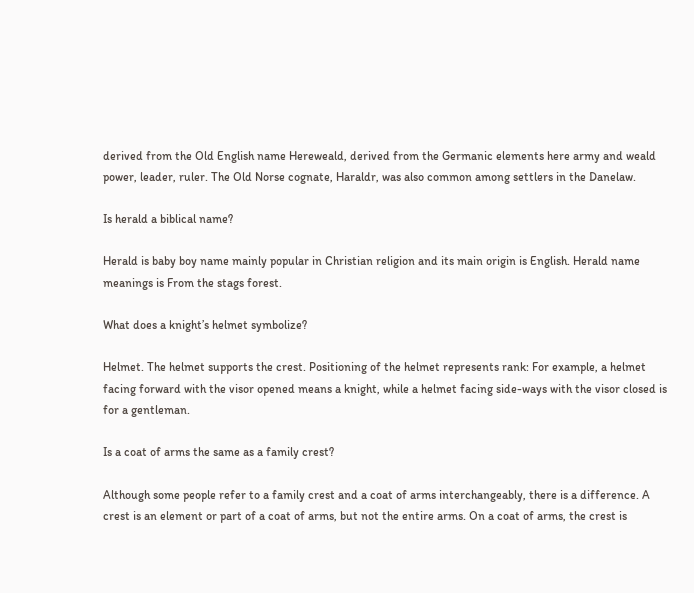derived from the Old English name Hereweald, derived from the Germanic elements here army and weald power, leader, ruler. The Old Norse cognate, Haraldr, was also common among settlers in the Danelaw.

Is herald a biblical name?

Herald is baby boy name mainly popular in Christian religion and its main origin is English. Herald name meanings is From the stags forest.

What does a knight’s helmet symbolize?

Helmet. The helmet supports the crest. Positioning of the helmet represents rank: For example, a helmet facing forward with the visor opened means a knight, while a helmet facing side-ways with the visor closed is for a gentleman.

Is a coat of arms the same as a family crest?

Although some people refer to a family crest and a coat of arms interchangeably, there is a difference. A crest is an element or part of a coat of arms, but not the entire arms. On a coat of arms, the crest is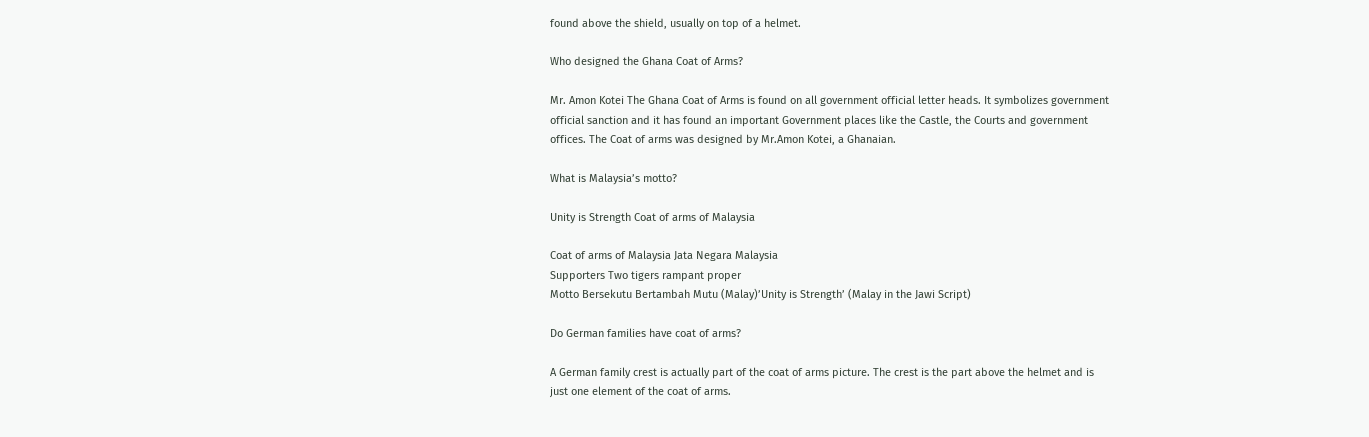found above the shield, usually on top of a helmet.

Who designed the Ghana Coat of Arms?

Mr. Amon Kotei The Ghana Coat of Arms is found on all government official letter heads. It symbolizes government official sanction and it has found an important Government places like the Castle, the Courts and government offices. The Coat of arms was designed by Mr.Amon Kotei, a Ghanaian.

What is Malaysia’s motto?

Unity is Strength Coat of arms of Malaysia

Coat of arms of Malaysia Jata Negara Malaysia
Supporters Two tigers rampant proper
Motto Bersekutu Bertambah Mutu (Malay)’Unity is Strength’ (Malay in the Jawi Script)

Do German families have coat of arms?

A German family crest is actually part of the coat of arms picture. The crest is the part above the helmet and is just one element of the coat of arms.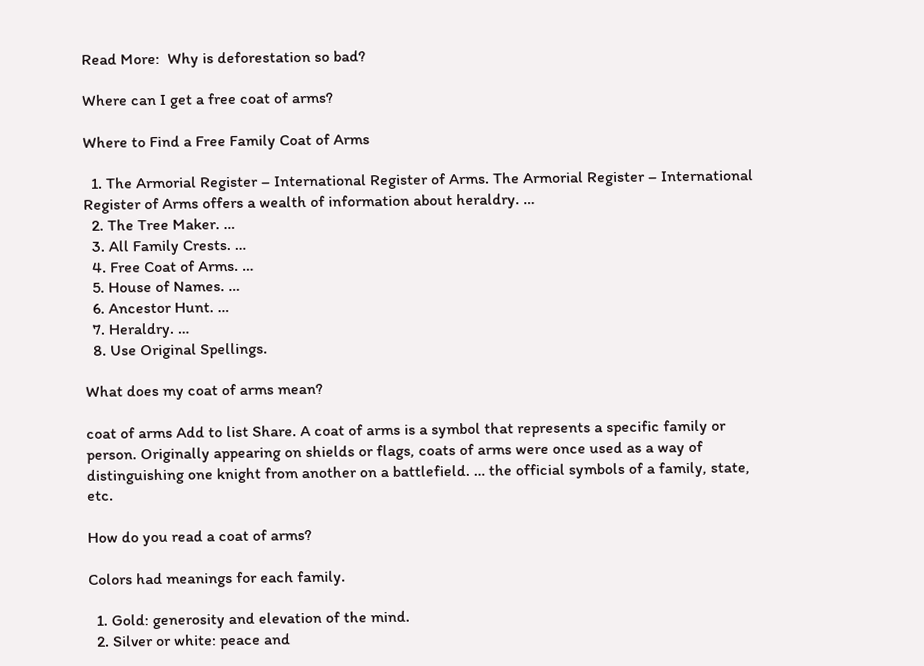Read More:  Why is deforestation so bad?

Where can I get a free coat of arms?

Where to Find a Free Family Coat of Arms

  1. The Armorial Register – International Register of Arms. The Armorial Register – International Register of Arms offers a wealth of information about heraldry. …
  2. The Tree Maker. …
  3. All Family Crests. …
  4. Free Coat of Arms. …
  5. House of Names. …
  6. Ancestor Hunt. …
  7. Heraldry. …
  8. Use Original Spellings.

What does my coat of arms mean?

coat of arms Add to list Share. A coat of arms is a symbol that represents a specific family or person. Originally appearing on shields or flags, coats of arms were once used as a way of distinguishing one knight from another on a battlefield. … the official symbols of a family, state, etc.

How do you read a coat of arms?

Colors had meanings for each family.

  1. Gold: generosity and elevation of the mind.
  2. Silver or white: peace and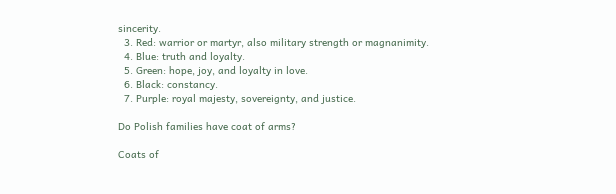sincerity.
  3. Red: warrior or martyr, also military strength or magnanimity.
  4. Blue: truth and loyalty.
  5. Green: hope, joy, and loyalty in love.
  6. Black: constancy.
  7. Purple: royal majesty, sovereignty, and justice.

Do Polish families have coat of arms?

Coats of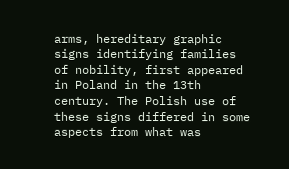arms, hereditary graphic signs identifying families of nobility, first appeared in Poland in the 13th century. The Polish use of these signs differed in some aspects from what was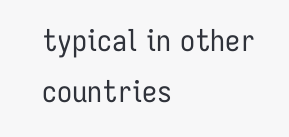typical in other countries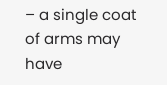– a single coat of arms may have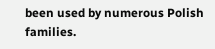been used by numerous Polish families.